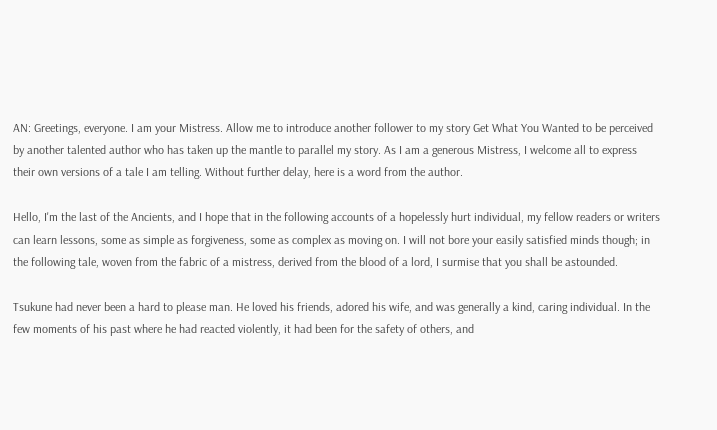AN: Greetings, everyone. I am your Mistress. Allow me to introduce another follower to my story Get What You Wanted to be perceived by another talented author who has taken up the mantle to parallel my story. As I am a generous Mistress, I welcome all to express their own versions of a tale I am telling. Without further delay, here is a word from the author.

Hello, I'm the last of the Ancients, and I hope that in the following accounts of a hopelessly hurt individual, my fellow readers or writers can learn lessons, some as simple as forgiveness, some as complex as moving on. I will not bore your easily satisfied minds though; in the following tale, woven from the fabric of a mistress, derived from the blood of a lord, I surmise that you shall be astounded.

Tsukune had never been a hard to please man. He loved his friends, adored his wife, and was generally a kind, caring individual. In the few moments of his past where he had reacted violently, it had been for the safety of others, and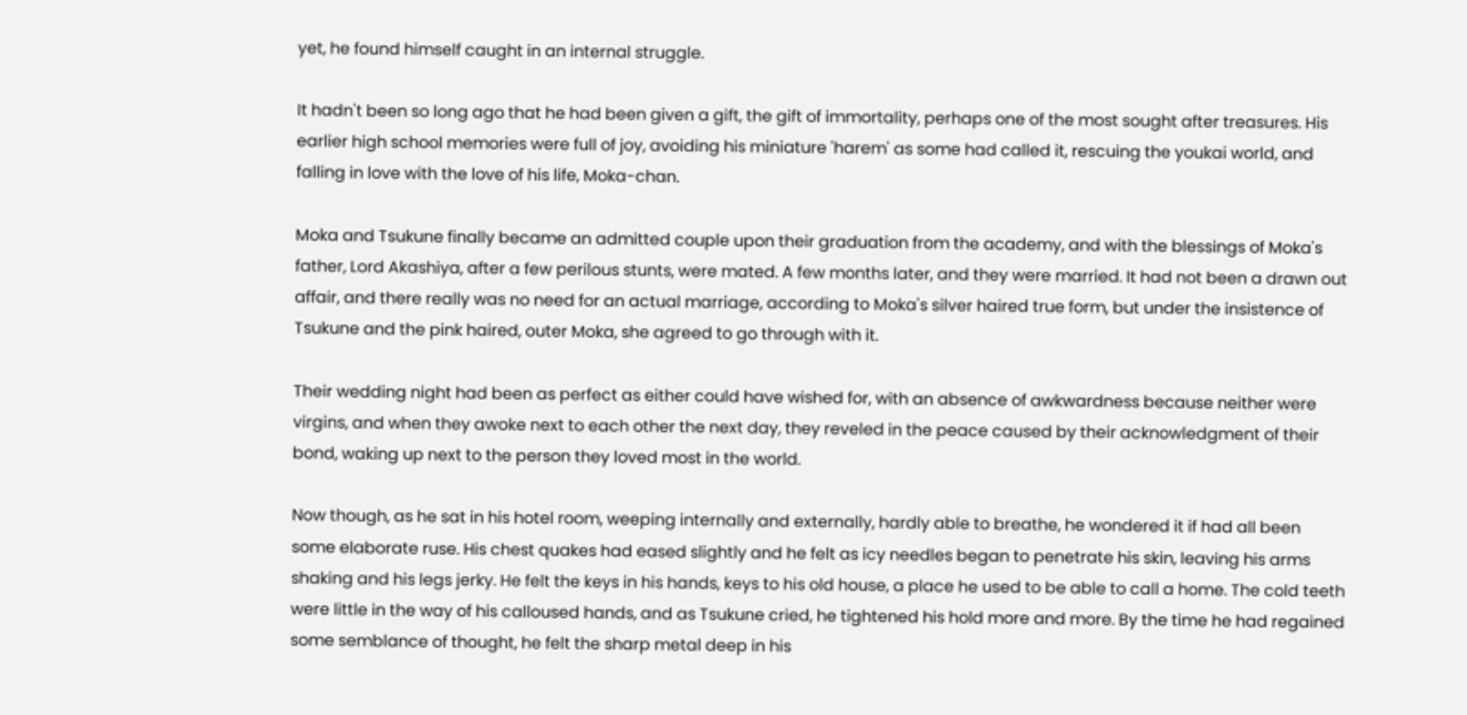yet, he found himself caught in an internal struggle.

It hadn't been so long ago that he had been given a gift, the gift of immortality, perhaps one of the most sought after treasures. His earlier high school memories were full of joy, avoiding his miniature 'harem' as some had called it, rescuing the youkai world, and falling in love with the love of his life, Moka-chan.

Moka and Tsukune finally became an admitted couple upon their graduation from the academy, and with the blessings of Moka's father, Lord Akashiya, after a few perilous stunts, were mated. A few months later, and they were married. It had not been a drawn out affair, and there really was no need for an actual marriage, according to Moka's silver haired true form, but under the insistence of Tsukune and the pink haired, outer Moka, she agreed to go through with it.

Their wedding night had been as perfect as either could have wished for, with an absence of awkwardness because neither were virgins, and when they awoke next to each other the next day, they reveled in the peace caused by their acknowledgment of their bond, waking up next to the person they loved most in the world.

Now though, as he sat in his hotel room, weeping internally and externally, hardly able to breathe, he wondered it if had all been some elaborate ruse. His chest quakes had eased slightly and he felt as icy needles began to penetrate his skin, leaving his arms shaking and his legs jerky. He felt the keys in his hands, keys to his old house, a place he used to be able to call a home. The cold teeth were little in the way of his calloused hands, and as Tsukune cried, he tightened his hold more and more. By the time he had regained some semblance of thought, he felt the sharp metal deep in his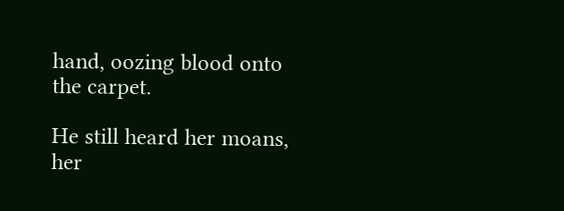hand, oozing blood onto the carpet.

He still heard her moans, her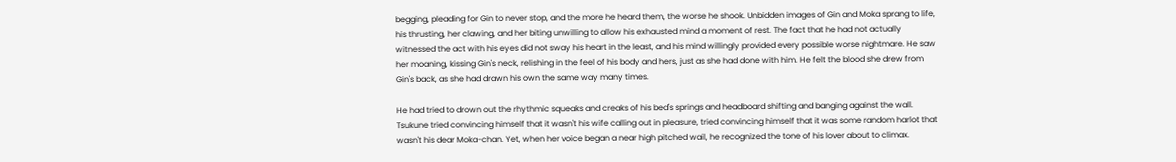begging, pleading for Gin to never stop, and the more he heard them, the worse he shook. Unbidden images of Gin and Moka sprang to life, his thrusting, her clawing, and her biting unwilling to allow his exhausted mind a moment of rest. The fact that he had not actually witnessed the act with his eyes did not sway his heart in the least, and his mind willingly provided every possible worse nightmare. He saw her moaning, kissing Gin's neck, relishing in the feel of his body and hers, just as she had done with him. He felt the blood she drew from Gin's back, as she had drawn his own the same way many times.

He had tried to drown out the rhythmic squeaks and creaks of his bed's springs and headboard shifting and banging against the wall. Tsukune tried convincing himself that it wasn't his wife calling out in pleasure, tried convincing himself that it was some random harlot that wasn't his dear Moka-chan. Yet, when her voice began a near high pitched wail, he recognized the tone of his lover about to climax.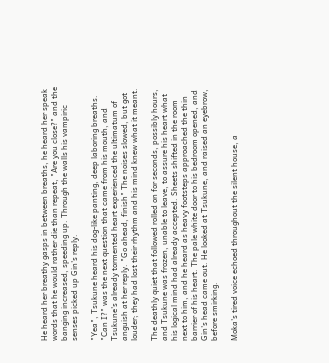He heard her breathy gasps in between breaths, he heard her speak words that he would rather die than repeat, "Are you close?" and the banging increased, speeding up. Through the walls his vampiric senses picked up Gin's reply.

"Yea", Tsukune heard his dog-like panting, deep laboring breaths. "Can I?" was the next question that came from his mouth, and Tsukune's already tormented heart experienced the ultimatum of anguish at her reply. "Go ahead, finish" The noises slowed, but got louder; they had lost their rhythm and his mind knew what it meant.

The deathly quiet that followed rolled on for seconds, possibly hours, and Tsukune was frozen, unable to leave, to assure his heart what his logical mind had already accepted. Sheets shifted in the room next to him, and he heard as heavy footsteps approached the thin barrier of his heart. The pale white door to his bedroom opened, and Gin's head came out. He looked at Tsukune, and raised an eyebrow, before smirking.

Moka's tired voice echoed throughout the silent house, a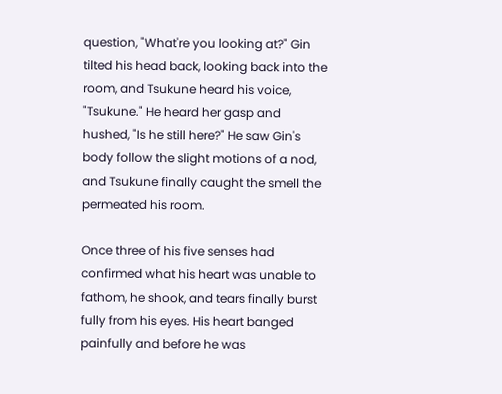question, "What're you looking at?" Gin tilted his head back, looking back into the room, and Tsukune heard his voice, "Tsukune." He heard her gasp and hushed, "Is he still here?" He saw Gin's body follow the slight motions of a nod, and Tsukune finally caught the smell the permeated his room.

Once three of his five senses had confirmed what his heart was unable to fathom, he shook, and tears finally burst fully from his eyes. His heart banged painfully and before he was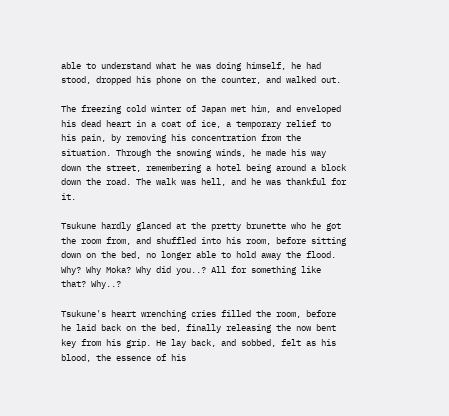able to understand what he was doing himself, he had stood, dropped his phone on the counter, and walked out.

The freezing cold winter of Japan met him, and enveloped his dead heart in a coat of ice, a temporary relief to his pain, by removing his concentration from the situation. Through the snowing winds, he made his way down the street, remembering a hotel being around a block down the road. The walk was hell, and he was thankful for it.

Tsukune hardly glanced at the pretty brunette who he got the room from, and shuffled into his room, before sitting down on the bed, no longer able to hold away the flood. Why? Why Moka? Why did you..? All for something like that? Why..?

Tsukune's heart wrenching cries filled the room, before he laid back on the bed, finally releasing the now bent key from his grip. He lay back, and sobbed, felt as his blood, the essence of his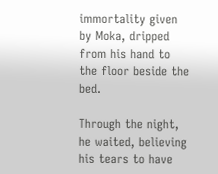immortality given by Moka, dripped from his hand to the floor beside the bed.

Through the night, he waited, believing his tears to have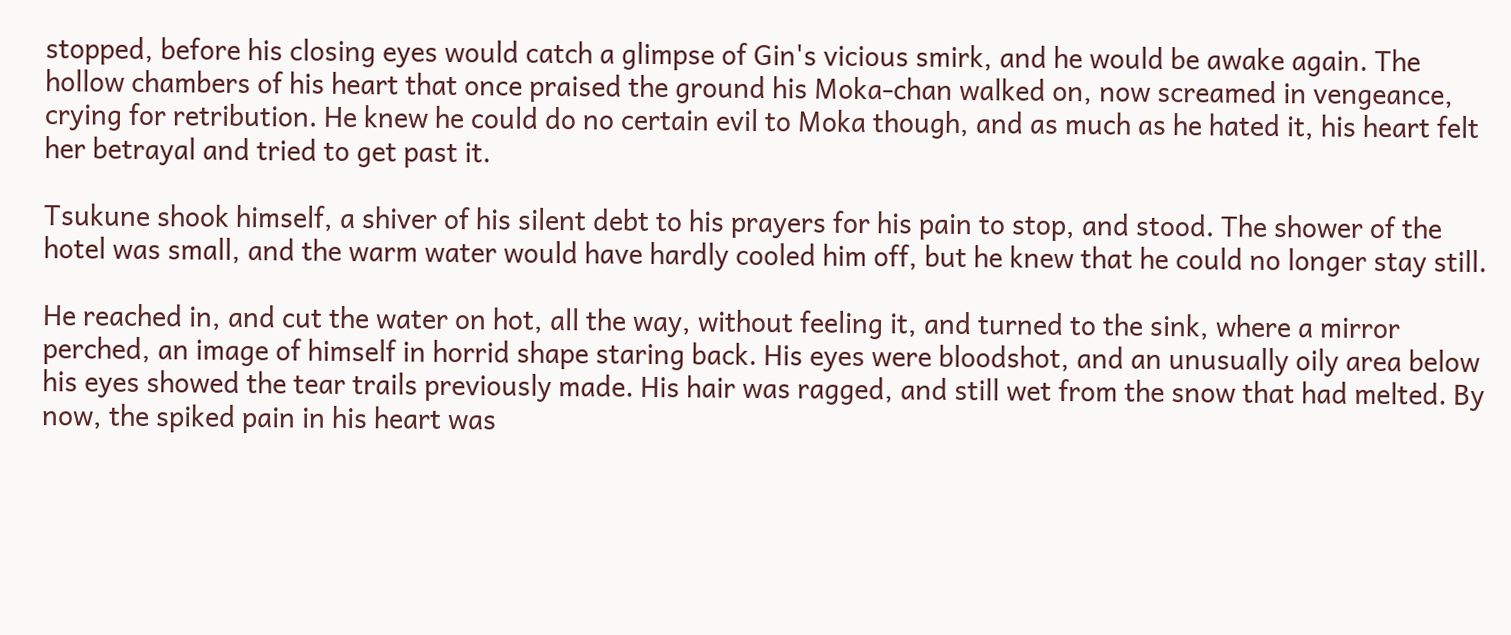stopped, before his closing eyes would catch a glimpse of Gin's vicious smirk, and he would be awake again. The hollow chambers of his heart that once praised the ground his Moka-chan walked on, now screamed in vengeance, crying for retribution. He knew he could do no certain evil to Moka though, and as much as he hated it, his heart felt her betrayal and tried to get past it.

Tsukune shook himself, a shiver of his silent debt to his prayers for his pain to stop, and stood. The shower of the hotel was small, and the warm water would have hardly cooled him off, but he knew that he could no longer stay still.

He reached in, and cut the water on hot, all the way, without feeling it, and turned to the sink, where a mirror perched, an image of himself in horrid shape staring back. His eyes were bloodshot, and an unusually oily area below his eyes showed the tear trails previously made. His hair was ragged, and still wet from the snow that had melted. By now, the spiked pain in his heart was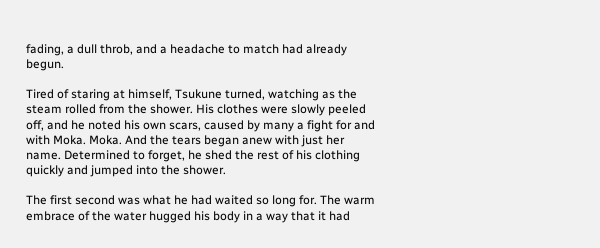fading, a dull throb, and a headache to match had already begun.

Tired of staring at himself, Tsukune turned, watching as the steam rolled from the shower. His clothes were slowly peeled off, and he noted his own scars, caused by many a fight for and with Moka. Moka. And the tears began anew with just her name. Determined to forget, he shed the rest of his clothing quickly and jumped into the shower.

The first second was what he had waited so long for. The warm embrace of the water hugged his body in a way that it had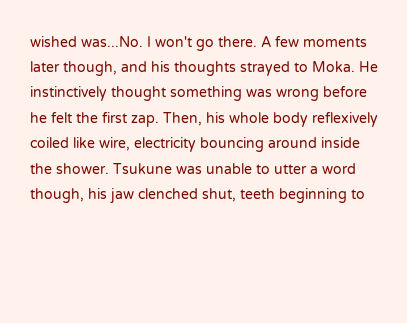wished was...No. I won't go there. A few moments later though, and his thoughts strayed to Moka. He instinctively thought something was wrong before he felt the first zap. Then, his whole body reflexively coiled like wire, electricity bouncing around inside the shower. Tsukune was unable to utter a word though, his jaw clenched shut, teeth beginning to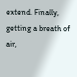extend. Finally, getting a breath of air,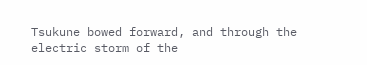Tsukune bowed forward, and through the electric storm of the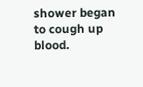shower began to cough up blood.